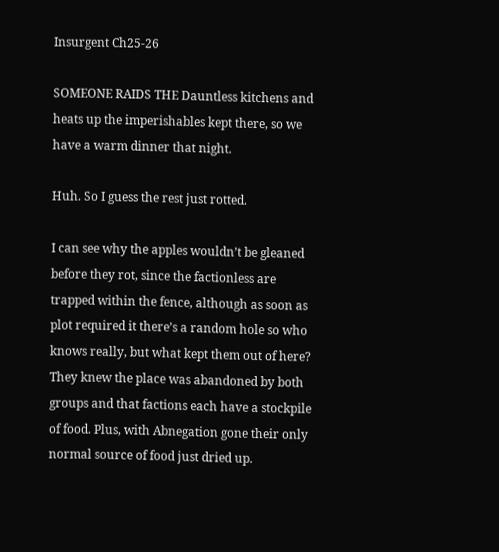Insurgent Ch25-26

SOMEONE RAIDS THE Dauntless kitchens and heats up the imperishables kept there, so we have a warm dinner that night.

Huh. So I guess the rest just rotted.

I can see why the apples wouldn’t be gleaned before they rot, since the factionless are trapped within the fence, although as soon as plot required it there’s a random hole so who knows really, but what kept them out of here? They knew the place was abandoned by both groups and that factions each have a stockpile of food. Plus, with Abnegation gone their only normal source of food just dried up.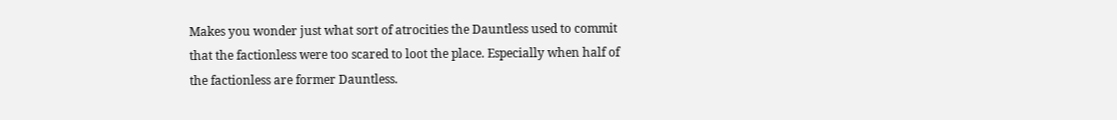Makes you wonder just what sort of atrocities the Dauntless used to commit that the factionless were too scared to loot the place. Especially when half of the factionless are former Dauntless.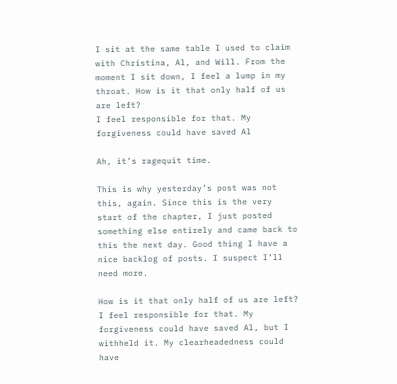I sit at the same table I used to claim with Christina, Al, and Will. From the moment I sit down, I feel a lump in my throat. How is it that only half of us are left?
I feel responsible for that. My forgiveness could have saved Al

Ah, it’s ragequit time.

This is why yesterday’s post was not this, again. Since this is the very start of the chapter, I just posted something else entirely and came back to this the next day. Good thing I have a nice backlog of posts. I suspect I’ll need more.

How is it that only half of us are left?
I feel responsible for that. My forgiveness could have saved Al, but I withheld it. My clearheadedness could have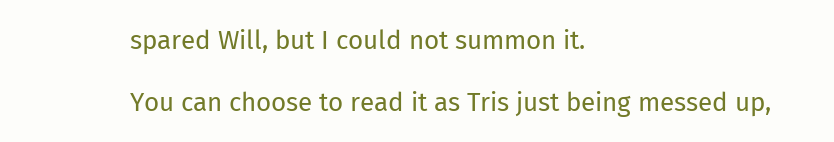spared Will, but I could not summon it.

You can choose to read it as Tris just being messed up,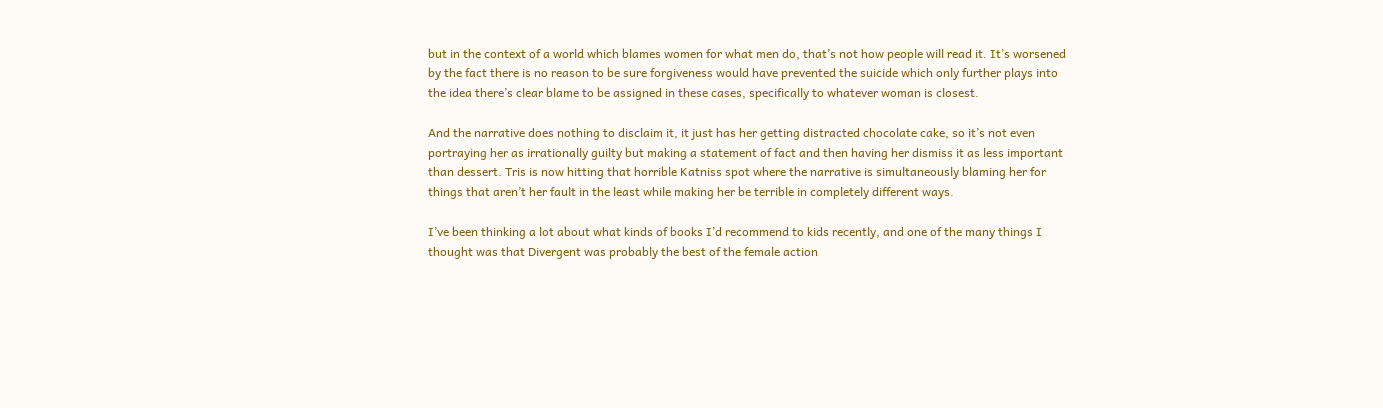but in the context of a world which blames women for what men do, that’s not how people will read it. It’s worsened by the fact there is no reason to be sure forgiveness would have prevented the suicide which only further plays into the idea there’s clear blame to be assigned in these cases, specifically to whatever woman is closest.

And the narrative does nothing to disclaim it, it just has her getting distracted chocolate cake, so it’s not even portraying her as irrationally guilty but making a statement of fact and then having her dismiss it as less important than dessert. Tris is now hitting that horrible Katniss spot where the narrative is simultaneously blaming her for things that aren’t her fault in the least while making her be terrible in completely different ways.

I’ve been thinking a lot about what kinds of books I’d recommend to kids recently, and one of the many things I thought was that Divergent was probably the best of the female action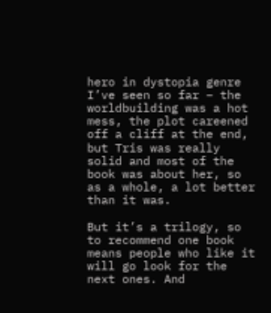hero in dystopia genre I’ve seen so far – the worldbuilding was a hot mess, the plot careened off a cliff at the end, but Tris was really solid and most of the book was about her, so as a whole, a lot better than it was.

But it’s a trilogy, so to recommend one book means people who like it will go look for the next ones. And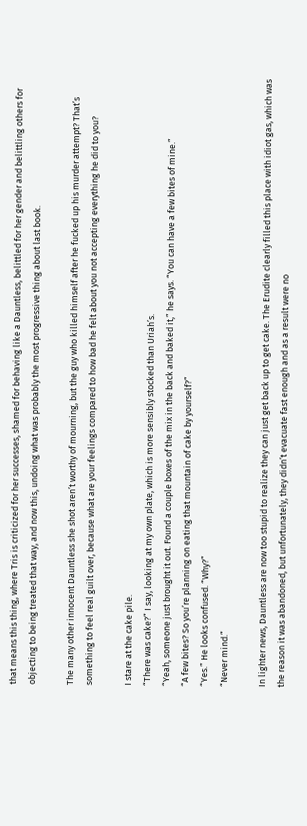that means this thing, where Tris is criticized for her successes, shamed for behaving like a Dauntless, belittled for her gender and belittling others for objecting to being treated that way, and now this, undoing what was probably the most progressive thing about last book.

The many other innocent Dauntless she shot aren’t worthy of mourning, but the guy who killed himself after he fucked up his murder attempt? That’s something to feel real guilt over, because what are your feelings compared to how bad he felt about you not accepting everything he did to you?

I stare at the cake pile.
“There was cake?” I say, looking at my own plate, which is more sensibly stocked than Uriah’s.
“Yeah, someone just brought it out. Found a couple boxes of the mix in the back and baked it,” he says. “You can have a few bites of mine.”
“A few bites? So you’re planning on eating that mountain of cake by yourself?”
“Yes.” He looks confused. “Why?”
“Never mind.”

In lighter news, Dauntless are now too stupid to realize they can just get back up to get cake. The Erudite clearly filled this place with idiot gas, which was the reason it was abandoned, but unfortunately, they didn’t evacuate fast enough and as a result were no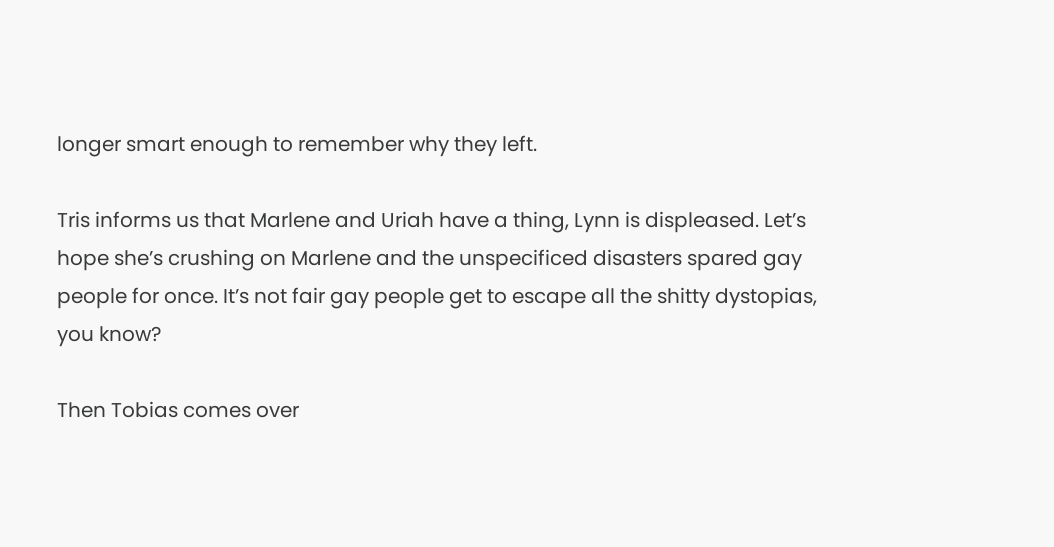longer smart enough to remember why they left.

Tris informs us that Marlene and Uriah have a thing, Lynn is displeased. Let’s hope she’s crushing on Marlene and the unspecificed disasters spared gay people for once. It’s not fair gay people get to escape all the shitty dystopias, you know?

Then Tobias comes over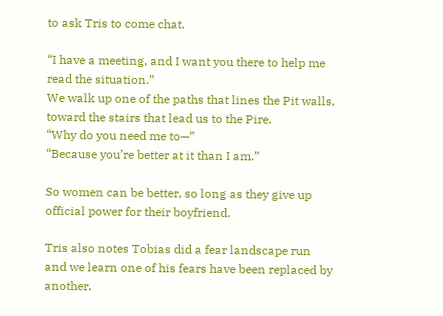to ask Tris to come chat.

“I have a meeting, and I want you there to help me read the situation.”
We walk up one of the paths that lines the Pit walls, toward the stairs that lead us to the Pire.
“Why do you need me to—”
“Because you’re better at it than I am.”

So women can be better, so long as they give up official power for their boyfriend.

Tris also notes Tobias did a fear landscape run and we learn one of his fears have been replaced by another.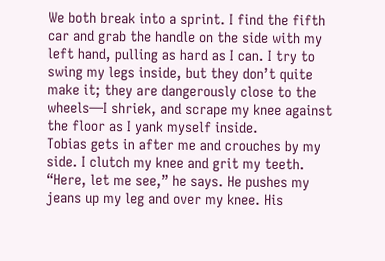We both break into a sprint. I find the fifth car and grab the handle on the side with my left hand, pulling as hard as I can. I try to swing my legs inside, but they don’t quite make it; they are dangerously close to the wheels—I shriek, and scrape my knee against the floor as I yank myself inside.
Tobias gets in after me and crouches by my side. I clutch my knee and grit my teeth.
“Here, let me see,” he says. He pushes my jeans up my leg and over my knee. His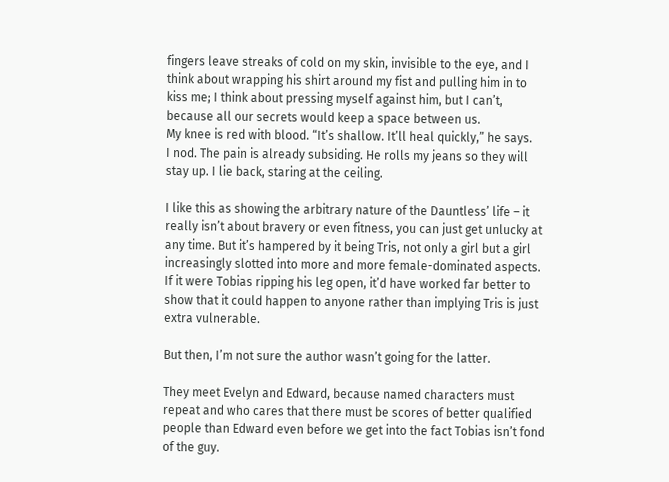fingers leave streaks of cold on my skin, invisible to the eye, and I think about wrapping his shirt around my fist and pulling him in to kiss me; I think about pressing myself against him, but I can’t, because all our secrets would keep a space between us.
My knee is red with blood. “It’s shallow. It’ll heal quickly,” he says.
I nod. The pain is already subsiding. He rolls my jeans so they will stay up. I lie back, staring at the ceiling.

I like this as showing the arbitrary nature of the Dauntless’ life – it really isn’t about bravery or even fitness, you can just get unlucky at any time. But it’s hampered by it being Tris, not only a girl but a girl increasingly slotted into more and more female-dominated aspects. If it were Tobias ripping his leg open, it’d have worked far better to show that it could happen to anyone rather than implying Tris is just extra vulnerable.

But then, I’m not sure the author wasn’t going for the latter.

They meet Evelyn and Edward, because named characters must repeat and who cares that there must be scores of better qualified people than Edward even before we get into the fact Tobias isn’t fond of the guy.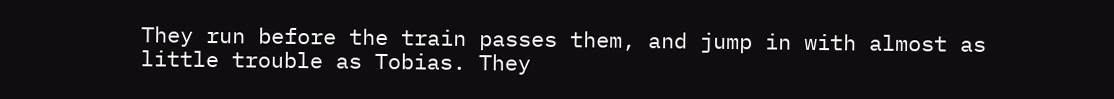They run before the train passes them, and jump in with almost as little trouble as Tobias. They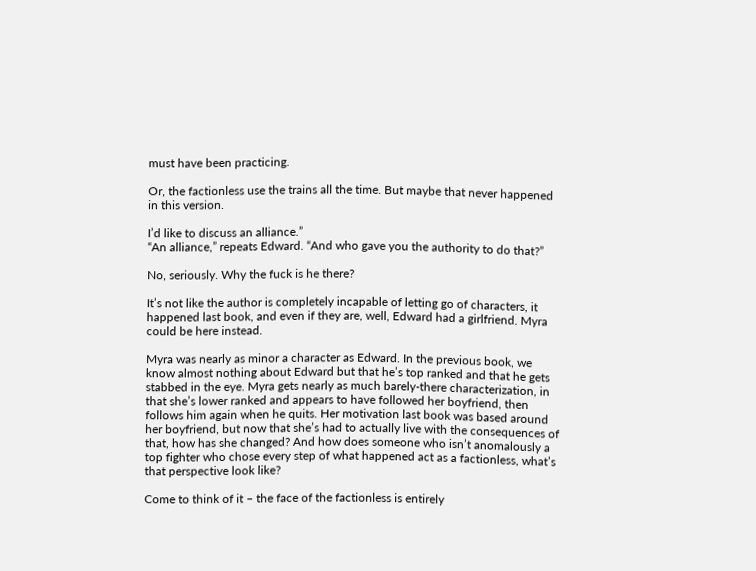must have been practicing.

Or, the factionless use the trains all the time. But maybe that never happened in this version.

I’d like to discuss an alliance.”
“An alliance,” repeats Edward. “And who gave you the authority to do that?”

No, seriously. Why the fuck is he there?

It’s not like the author is completely incapable of letting go of characters, it happened last book, and even if they are, well, Edward had a girlfriend. Myra could be here instead.

Myra was nearly as minor a character as Edward. In the previous book, we know almost nothing about Edward but that he’s top ranked and that he gets stabbed in the eye. Myra gets nearly as much barely-there characterization, in that she’s lower ranked and appears to have followed her boyfriend, then follows him again when he quits. Her motivation last book was based around her boyfriend, but now that she’s had to actually live with the consequences of that, how has she changed? And how does someone who isn’t anomalously a top fighter who chose every step of what happened act as a factionless, what’s that perspective look like?

Come to think of it – the face of the factionless is entirely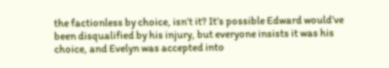the factionless by choice, isn’t it? It’s possible Edward would’ve been disqualified by his injury, but everyone insists it was his choice, and Evelyn was accepted into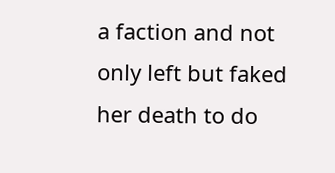a faction and not only left but faked her death to do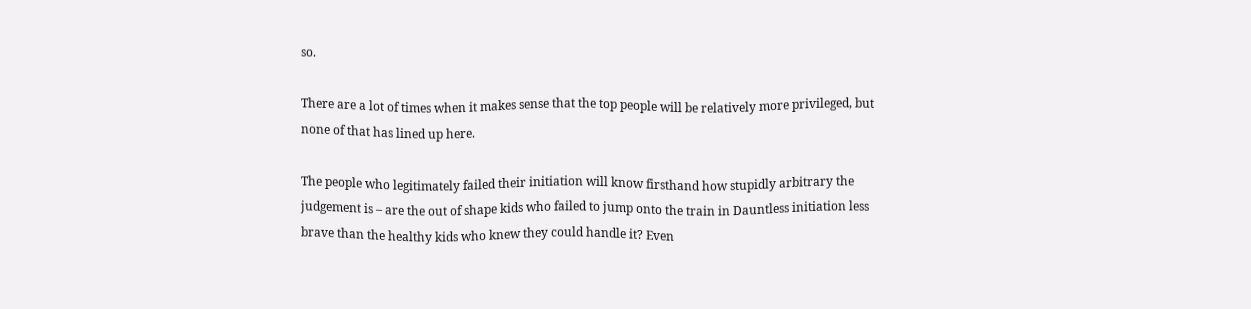so.

There are a lot of times when it makes sense that the top people will be relatively more privileged, but none of that has lined up here.

The people who legitimately failed their initiation will know firsthand how stupidly arbitrary the judgement is – are the out of shape kids who failed to jump onto the train in Dauntless initiation less brave than the healthy kids who knew they could handle it? Even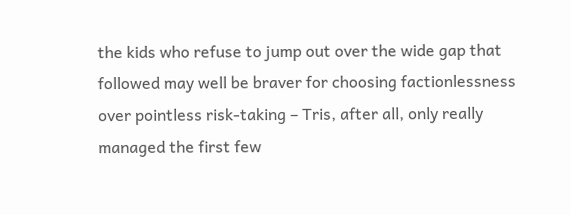the kids who refuse to jump out over the wide gap that followed may well be braver for choosing factionlessness over pointless risk-taking – Tris, after all, only really managed the first few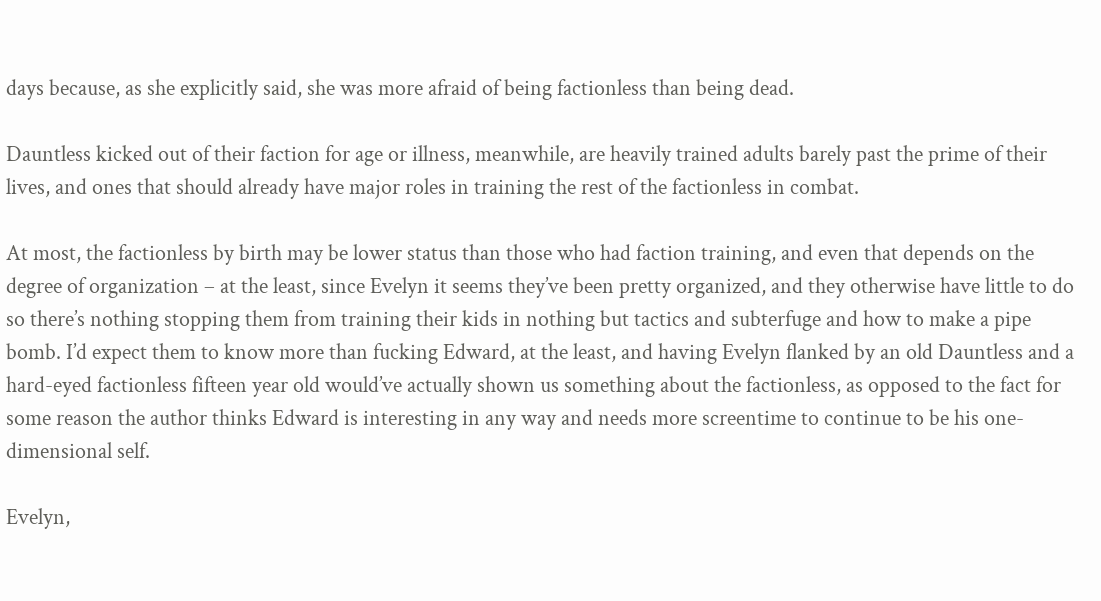days because, as she explicitly said, she was more afraid of being factionless than being dead.

Dauntless kicked out of their faction for age or illness, meanwhile, are heavily trained adults barely past the prime of their lives, and ones that should already have major roles in training the rest of the factionless in combat.

At most, the factionless by birth may be lower status than those who had faction training, and even that depends on the degree of organization – at the least, since Evelyn it seems they’ve been pretty organized, and they otherwise have little to do so there’s nothing stopping them from training their kids in nothing but tactics and subterfuge and how to make a pipe bomb. I’d expect them to know more than fucking Edward, at the least, and having Evelyn flanked by an old Dauntless and a hard-eyed factionless fifteen year old would’ve actually shown us something about the factionless, as opposed to the fact for some reason the author thinks Edward is interesting in any way and needs more screentime to continue to be his one-dimensional self.

Evelyn,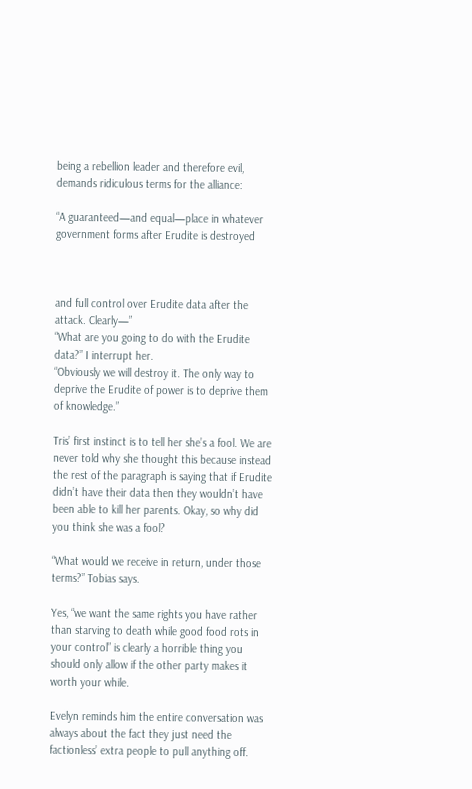being a rebellion leader and therefore evil, demands ridiculous terms for the alliance:

“A guaranteed—and equal—place in whatever government forms after Erudite is destroyed



and full control over Erudite data after the attack. Clearly—”
“What are you going to do with the Erudite data?” I interrupt her.
“Obviously we will destroy it. The only way to deprive the Erudite of power is to deprive them of knowledge.”

Tris’ first instinct is to tell her she’s a fool. We are never told why she thought this because instead the rest of the paragraph is saying that if Erudite didn’t have their data then they wouldn’t have been able to kill her parents. Okay, so why did you think she was a fool?

“What would we receive in return, under those terms?” Tobias says.

Yes, “we want the same rights you have rather than starving to death while good food rots in your control” is clearly a horrible thing you should only allow if the other party makes it worth your while.

Evelyn reminds him the entire conversation was always about the fact they just need the factionless’ extra people to pull anything off.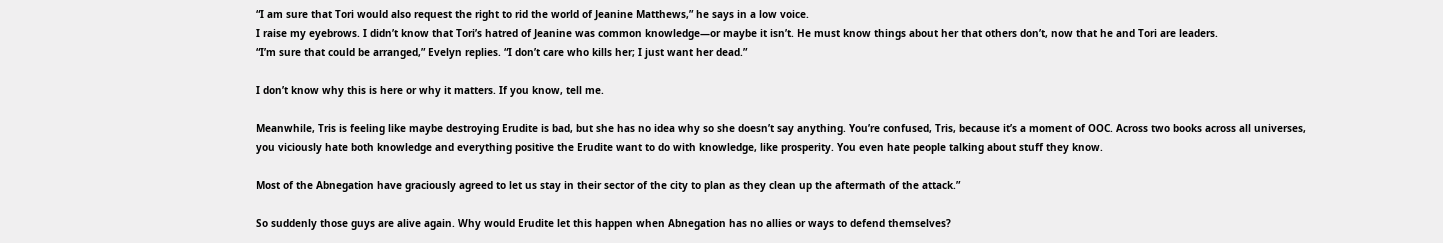“I am sure that Tori would also request the right to rid the world of Jeanine Matthews,” he says in a low voice.
I raise my eyebrows. I didn’t know that Tori’s hatred of Jeanine was common knowledge—or maybe it isn’t. He must know things about her that others don’t, now that he and Tori are leaders.
“I’m sure that could be arranged,” Evelyn replies. “I don’t care who kills her; I just want her dead.”

I don’t know why this is here or why it matters. If you know, tell me.

Meanwhile, Tris is feeling like maybe destroying Erudite is bad, but she has no idea why so she doesn’t say anything. You’re confused, Tris, because it’s a moment of OOC. Across two books across all universes, you viciously hate both knowledge and everything positive the Erudite want to do with knowledge, like prosperity. You even hate people talking about stuff they know.

Most of the Abnegation have graciously agreed to let us stay in their sector of the city to plan as they clean up the aftermath of the attack.”

So suddenly those guys are alive again. Why would Erudite let this happen when Abnegation has no allies or ways to defend themselves?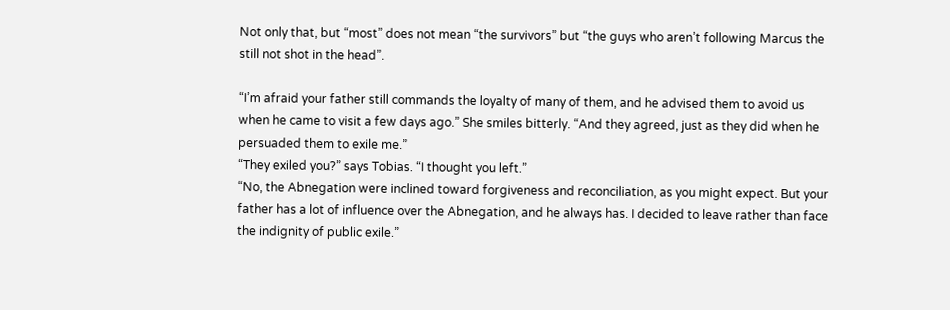Not only that, but “most” does not mean “the survivors” but “the guys who aren’t following Marcus the still not shot in the head”.

“I’m afraid your father still commands the loyalty of many of them, and he advised them to avoid us when he came to visit a few days ago.” She smiles bitterly. “And they agreed, just as they did when he persuaded them to exile me.”
“They exiled you?” says Tobias. “I thought you left.”
“No, the Abnegation were inclined toward forgiveness and reconciliation, as you might expect. But your father has a lot of influence over the Abnegation, and he always has. I decided to leave rather than face the indignity of public exile.”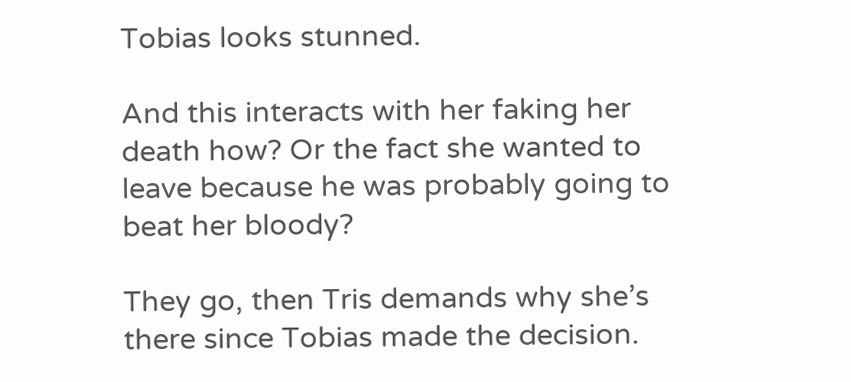Tobias looks stunned.

And this interacts with her faking her death how? Or the fact she wanted to leave because he was probably going to beat her bloody?

They go, then Tris demands why she’s there since Tobias made the decision.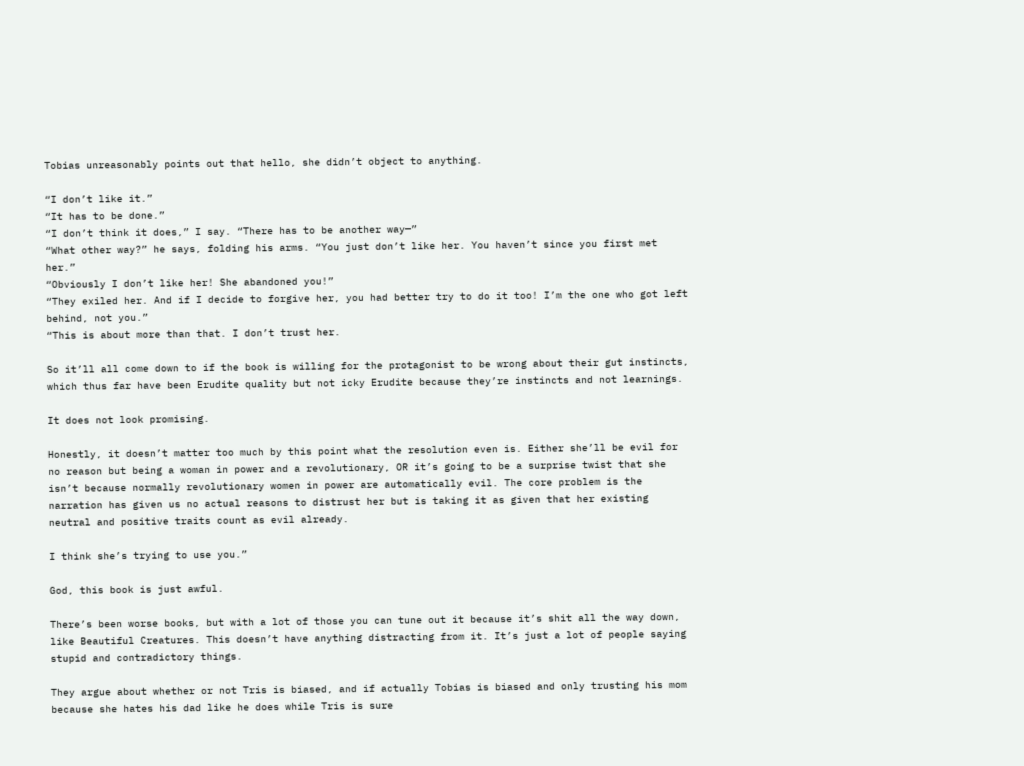Tobias unreasonably points out that hello, she didn’t object to anything.

“I don’t like it.”
“It has to be done.”
“I don’t think it does,” I say. “There has to be another way—”
“What other way?” he says, folding his arms. “You just don’t like her. You haven’t since you first met her.”
“Obviously I don’t like her! She abandoned you!”
“They exiled her. And if I decide to forgive her, you had better try to do it too! I’m the one who got left behind, not you.”
“This is about more than that. I don’t trust her.

So it’ll all come down to if the book is willing for the protagonist to be wrong about their gut instincts, which thus far have been Erudite quality but not icky Erudite because they’re instincts and not learnings.

It does not look promising.

Honestly, it doesn’t matter too much by this point what the resolution even is. Either she’ll be evil for no reason but being a woman in power and a revolutionary, OR it’s going to be a surprise twist that she isn’t because normally revolutionary women in power are automatically evil. The core problem is the narration has given us no actual reasons to distrust her but is taking it as given that her existing neutral and positive traits count as evil already.

I think she’s trying to use you.”

God, this book is just awful.

There’s been worse books, but with a lot of those you can tune out it because it’s shit all the way down, like Beautiful Creatures. This doesn’t have anything distracting from it. It’s just a lot of people saying stupid and contradictory things.

They argue about whether or not Tris is biased, and if actually Tobias is biased and only trusting his mom because she hates his dad like he does while Tris is sure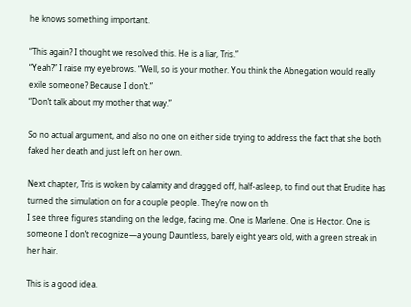he knows something important.

“This again? I thought we resolved this. He is a liar, Tris.”
“Yeah?” I raise my eyebrows. “Well, so is your mother. You think the Abnegation would really exile someone? Because I don’t.”
“Don’t talk about my mother that way.”

So no actual argument, and also no one on either side trying to address the fact that she both faked her death and just left on her own.

Next chapter, Tris is woken by calamity and dragged off, half-asleep, to find out that Erudite has turned the simulation on for a couple people. They’re now on th
I see three figures standing on the ledge, facing me. One is Marlene. One is Hector. One is someone I don’t recognize—a young Dauntless, barely eight years old, with a green streak in her hair.

This is a good idea.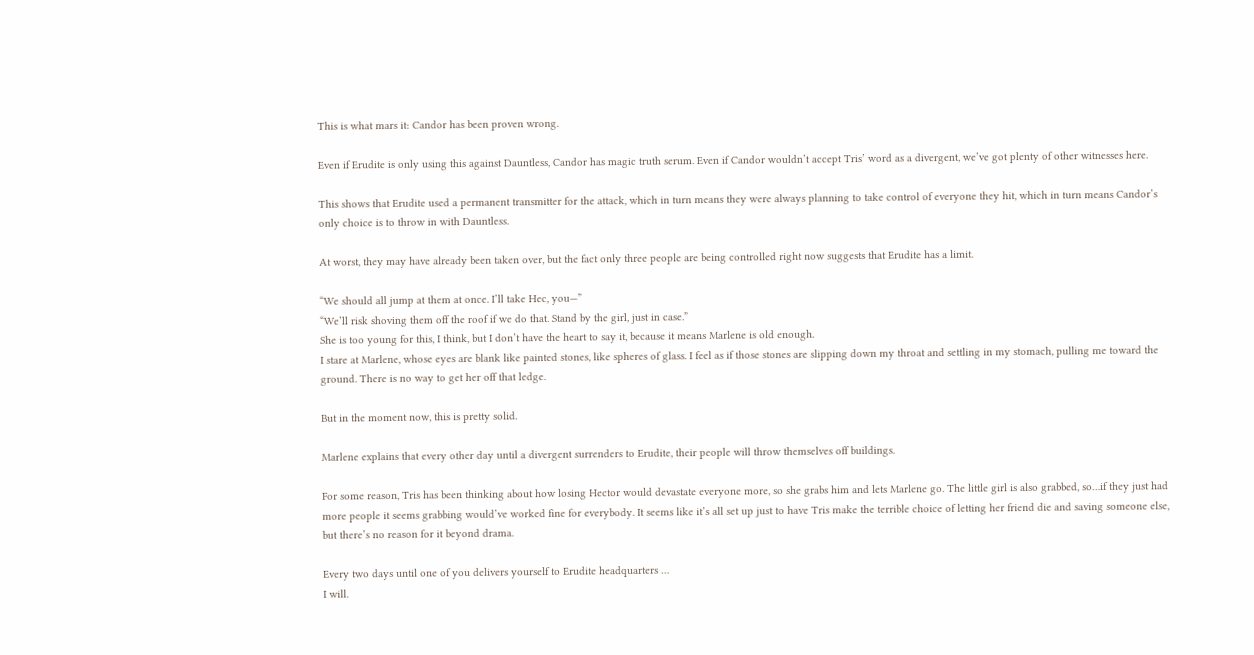This is what mars it: Candor has been proven wrong.

Even if Erudite is only using this against Dauntless, Candor has magic truth serum. Even if Candor wouldn’t accept Tris’ word as a divergent, we’ve got plenty of other witnesses here.

This shows that Erudite used a permanent transmitter for the attack, which in turn means they were always planning to take control of everyone they hit, which in turn means Candor’s only choice is to throw in with Dauntless.

At worst, they may have already been taken over, but the fact only three people are being controlled right now suggests that Erudite has a limit.

“We should all jump at them at once. I’ll take Hec, you—”
“We’ll risk shoving them off the roof if we do that. Stand by the girl, just in case.”
She is too young for this, I think, but I don’t have the heart to say it, because it means Marlene is old enough.
I stare at Marlene, whose eyes are blank like painted stones, like spheres of glass. I feel as if those stones are slipping down my throat and settling in my stomach, pulling me toward the ground. There is no way to get her off that ledge.

But in the moment now, this is pretty solid.

Marlene explains that every other day until a divergent surrenders to Erudite, their people will throw themselves off buildings.

For some reason, Tris has been thinking about how losing Hector would devastate everyone more, so she grabs him and lets Marlene go. The little girl is also grabbed, so…if they just had more people it seems grabbing would’ve worked fine for everybody. It seems like it’s all set up just to have Tris make the terrible choice of letting her friend die and saving someone else, but there’s no reason for it beyond drama.

Every two days until one of you delivers yourself to Erudite headquarters …
I will.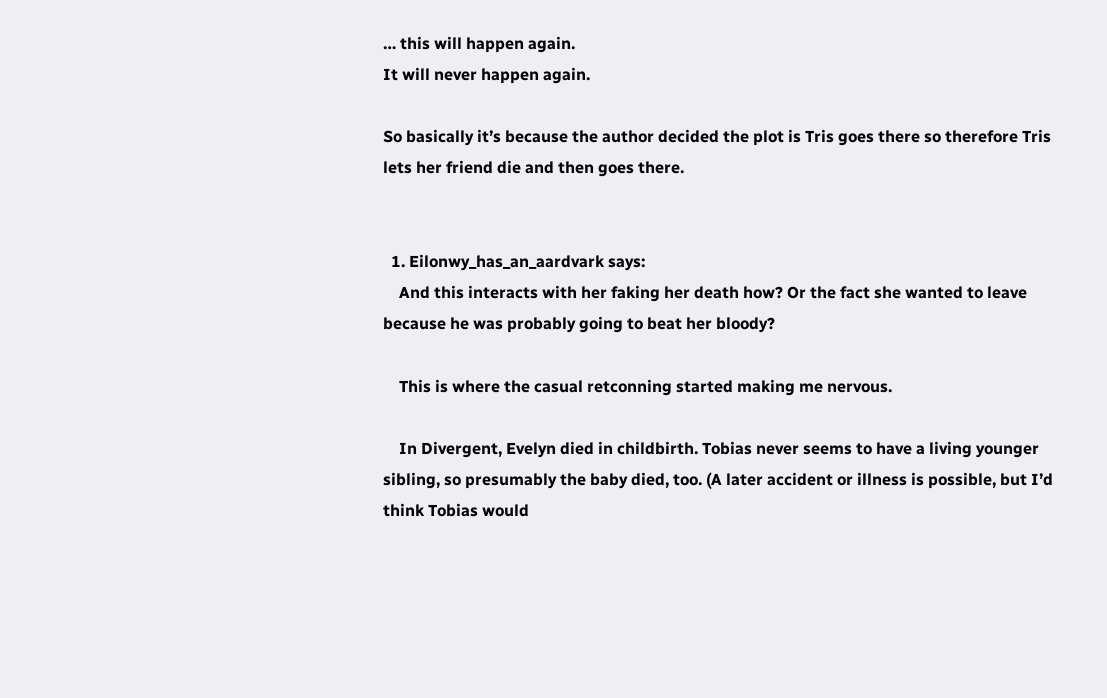… this will happen again.
It will never happen again.

So basically it’s because the author decided the plot is Tris goes there so therefore Tris lets her friend die and then goes there.


  1. Eilonwy_has_an_aardvark says:
    And this interacts with her faking her death how? Or the fact she wanted to leave because he was probably going to beat her bloody?

    This is where the casual retconning started making me nervous.

    In Divergent, Evelyn died in childbirth. Tobias never seems to have a living younger sibling, so presumably the baby died, too. (A later accident or illness is possible, but I’d think Tobias would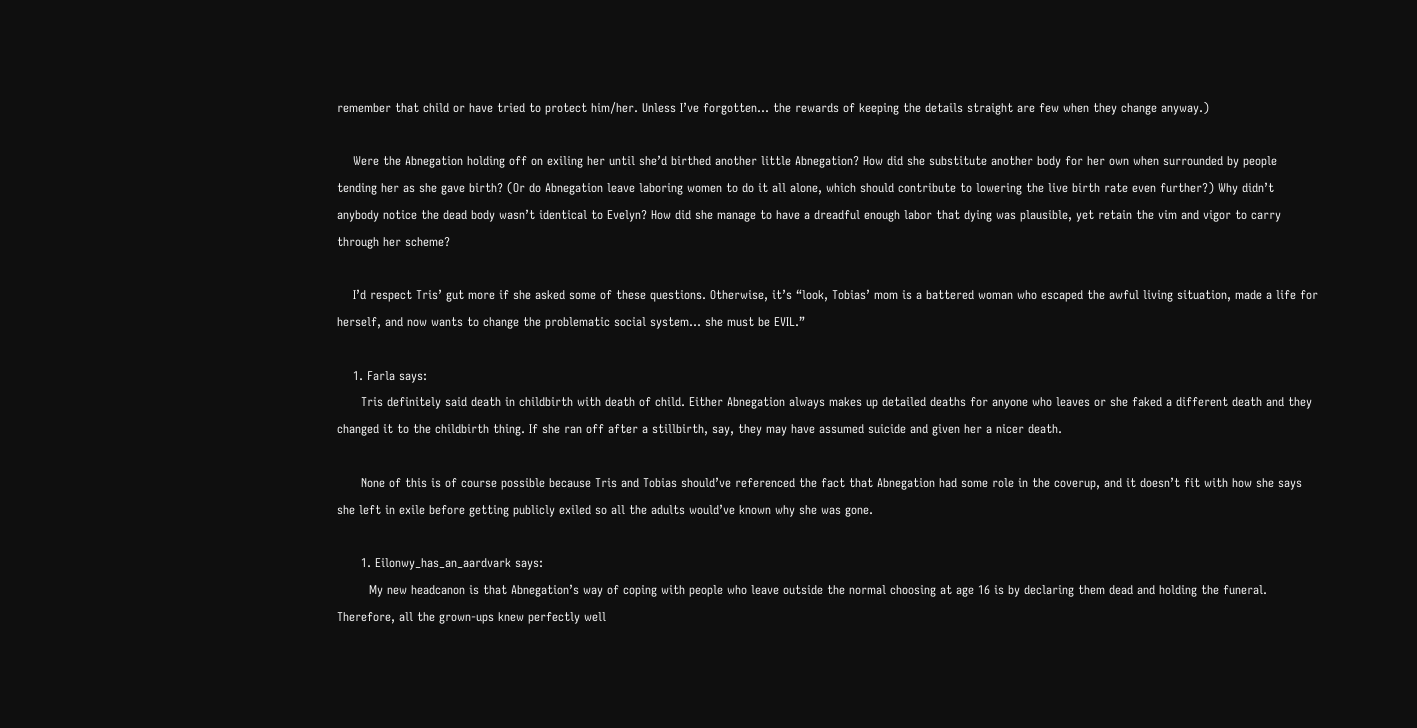remember that child or have tried to protect him/her. Unless I’ve forgotten… the rewards of keeping the details straight are few when they change anyway.)

    Were the Abnegation holding off on exiling her until she’d birthed another little Abnegation? How did she substitute another body for her own when surrounded by people tending her as she gave birth? (Or do Abnegation leave laboring women to do it all alone, which should contribute to lowering the live birth rate even further?) Why didn’t anybody notice the dead body wasn’t identical to Evelyn? How did she manage to have a dreadful enough labor that dying was plausible, yet retain the vim and vigor to carry through her scheme?

    I’d respect Tris’ gut more if she asked some of these questions. Otherwise, it’s “look, Tobias’ mom is a battered woman who escaped the awful living situation, made a life for herself, and now wants to change the problematic social system… she must be EVIL.”

    1. Farla says:
      Tris definitely said death in childbirth with death of child. Either Abnegation always makes up detailed deaths for anyone who leaves or she faked a different death and they changed it to the childbirth thing. If she ran off after a stillbirth, say, they may have assumed suicide and given her a nicer death.

      None of this is of course possible because Tris and Tobias should’ve referenced the fact that Abnegation had some role in the coverup, and it doesn’t fit with how she says she left in exile before getting publicly exiled so all the adults would’ve known why she was gone.

      1. Eilonwy_has_an_aardvark says:
        My new headcanon is that Abnegation’s way of coping with people who leave outside the normal choosing at age 16 is by declaring them dead and holding the funeral. Therefore, all the grown-ups knew perfectly well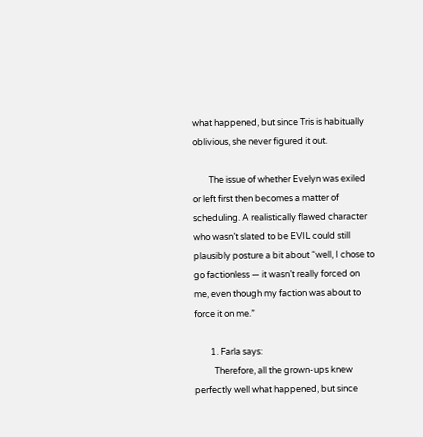what happened, but since Tris is habitually oblivious, she never figured it out.

        The issue of whether Evelyn was exiled or left first then becomes a matter of scheduling. A realistically flawed character who wasn’t slated to be EVIL could still plausibly posture a bit about “well, I chose to go factionless — it wasn’t really forced on me, even though my faction was about to force it on me.”

        1. Farla says:
          Therefore, all the grown-ups knew perfectly well what happened, but since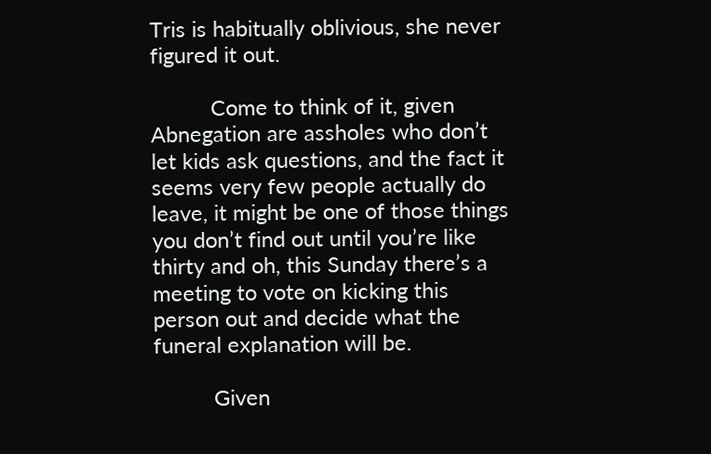Tris is habitually oblivious, she never figured it out.

          Come to think of it, given Abnegation are assholes who don’t let kids ask questions, and the fact it seems very few people actually do leave, it might be one of those things you don’t find out until you’re like thirty and oh, this Sunday there’s a meeting to vote on kicking this person out and decide what the funeral explanation will be.

          Given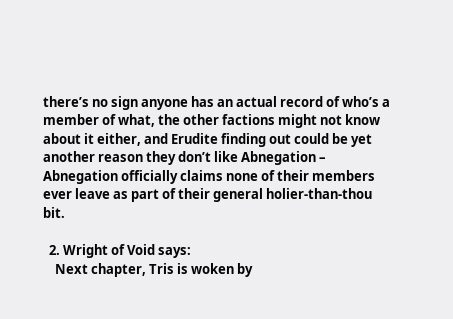there’s no sign anyone has an actual record of who’s a member of what, the other factions might not know about it either, and Erudite finding out could be yet another reason they don’t like Abnegation – Abnegation officially claims none of their members ever leave as part of their general holier-than-thou bit.

  2. Wright of Void says:
    Next chapter, Tris is woken by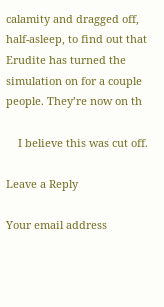calamity and dragged off, half-asleep, to find out that Erudite has turned the simulation on for a couple people. They’re now on th

    I believe this was cut off.

Leave a Reply

Your email address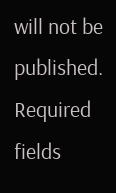will not be published. Required fields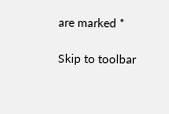are marked *

Skip to toolbar